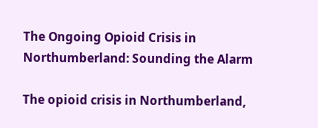The Ongoing Opioid Crisis in Northumberland: Sounding the Alarm

The opioid crisis in Northumberland,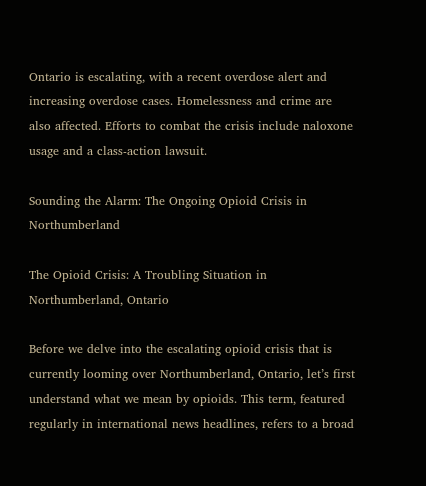Ontario is escalating, with a recent overdose alert and increasing overdose cases. Homelessness and crime are also affected. Efforts to combat the crisis include naloxone usage and a class-action lawsuit.

Sounding the Alarm: The Ongoing Opioid Crisis in Northumberland

The Opioid Crisis: A Troubling Situation in Northumberland, Ontario

Before we delve into the escalating opioid crisis that is currently looming over Northumberland, Ontario, let’s first understand what we mean by opioids. This term, featured regularly in international news headlines, refers to a broad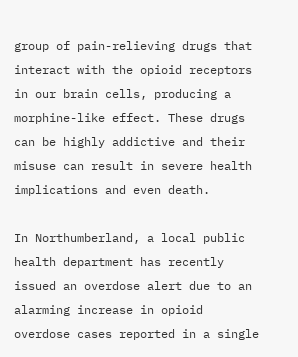group of pain-relieving drugs that interact with the opioid receptors in our brain cells, producing a morphine-like effect. These drugs can be highly addictive and their misuse can result in severe health implications and even death.

In Northumberland, a local public health department has recently issued an overdose alert due to an alarming increase in opioid overdose cases reported in a single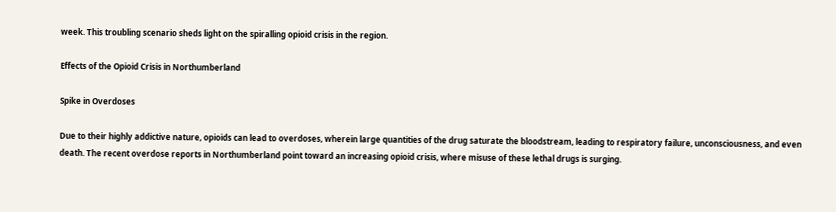week. This troubling scenario sheds light on the spiralling opioid crisis in the region.

Effects of the Opioid Crisis in Northumberland

Spike in Overdoses

Due to their highly addictive nature, opioids can lead to overdoses, wherein large quantities of the drug saturate the bloodstream, leading to respiratory failure, unconsciousness, and even death. The recent overdose reports in Northumberland point toward an increasing opioid crisis, where misuse of these lethal drugs is surging.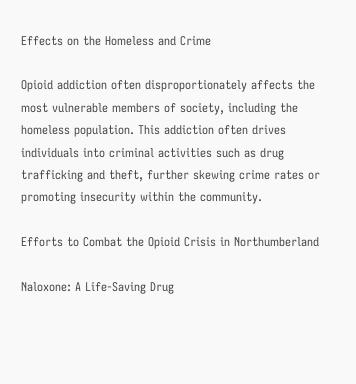Effects on the Homeless and Crime

Opioid addiction often disproportionately affects the most vulnerable members of society, including the homeless population. This addiction often drives individuals into criminal activities such as drug trafficking and theft, further skewing crime rates or promoting insecurity within the community.

Efforts to Combat the Opioid Crisis in Northumberland

Naloxone: A Life-Saving Drug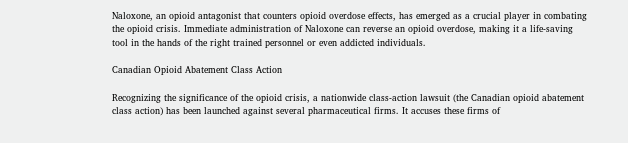Naloxone, an opioid antagonist that counters opioid overdose effects, has emerged as a crucial player in combating the opioid crisis. Immediate administration of Naloxone can reverse an opioid overdose, making it a life-saving tool in the hands of the right trained personnel or even addicted individuals.

Canadian Opioid Abatement Class Action

Recognizing the significance of the opioid crisis, a nationwide class-action lawsuit (the Canadian opioid abatement class action) has been launched against several pharmaceutical firms. It accuses these firms of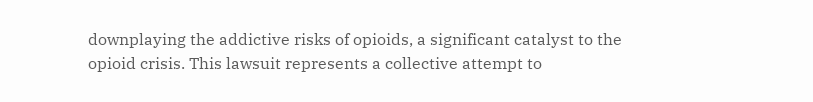downplaying the addictive risks of opioids, a significant catalyst to the opioid crisis. This lawsuit represents a collective attempt to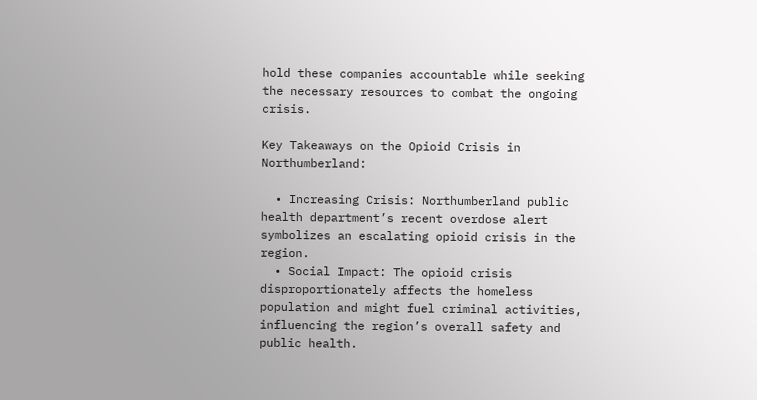hold these companies accountable while seeking the necessary resources to combat the ongoing crisis.

Key Takeaways on the Opioid Crisis in Northumberland:

  • Increasing Crisis: Northumberland public health department’s recent overdose alert symbolizes an escalating opioid crisis in the region.
  • Social Impact: The opioid crisis disproportionately affects the homeless population and might fuel criminal activities, influencing the region’s overall safety and public health.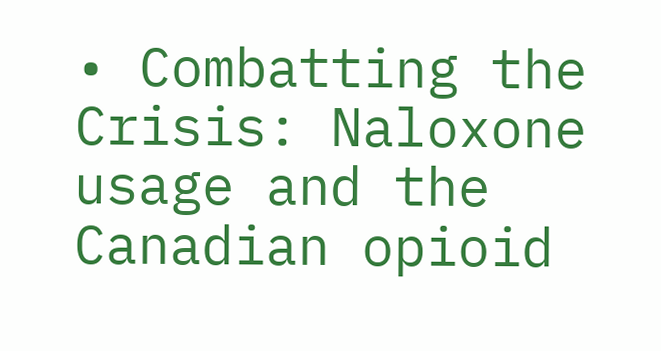• Combatting the Crisis: Naloxone usage and the Canadian opioid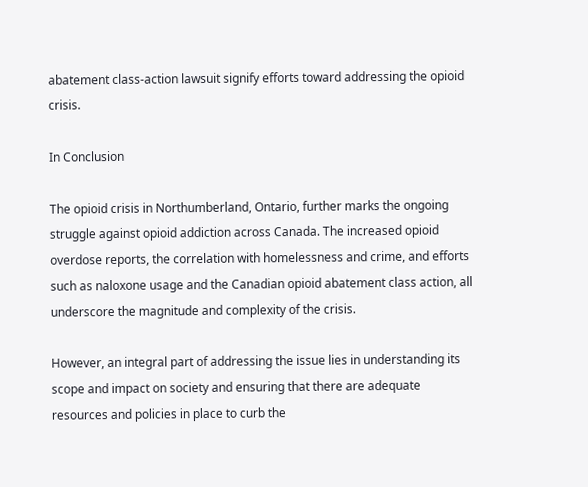abatement class-action lawsuit signify efforts toward addressing the opioid crisis.

In Conclusion

The opioid crisis in Northumberland, Ontario, further marks the ongoing struggle against opioid addiction across Canada. The increased opioid overdose reports, the correlation with homelessness and crime, and efforts such as naloxone usage and the Canadian opioid abatement class action, all underscore the magnitude and complexity of the crisis.

However, an integral part of addressing the issue lies in understanding its scope and impact on society and ensuring that there are adequate resources and policies in place to curb the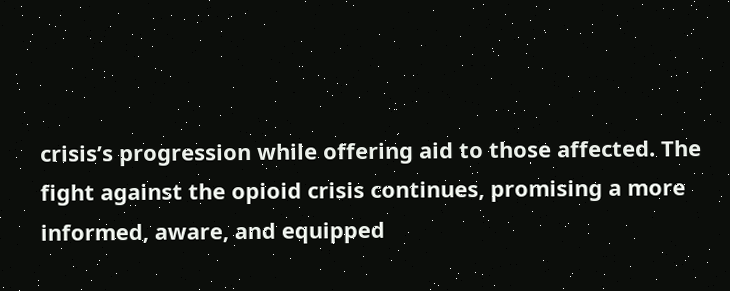crisis’s progression while offering aid to those affected. The fight against the opioid crisis continues, promising a more informed, aware, and equipped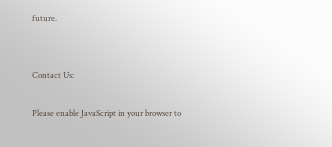future.


Contact Us:

Please enable JavaScript in your browser to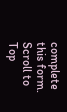complete this form.
Scroll to Top